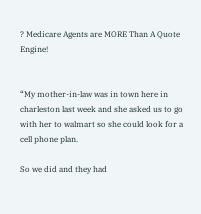? Medicare Agents are MORE Than A Quote Engine!


“My mother-in-law was in town here in charleston last week and she asked us to go with her to walmart so she could look for a cell phone plan.

So we did and they had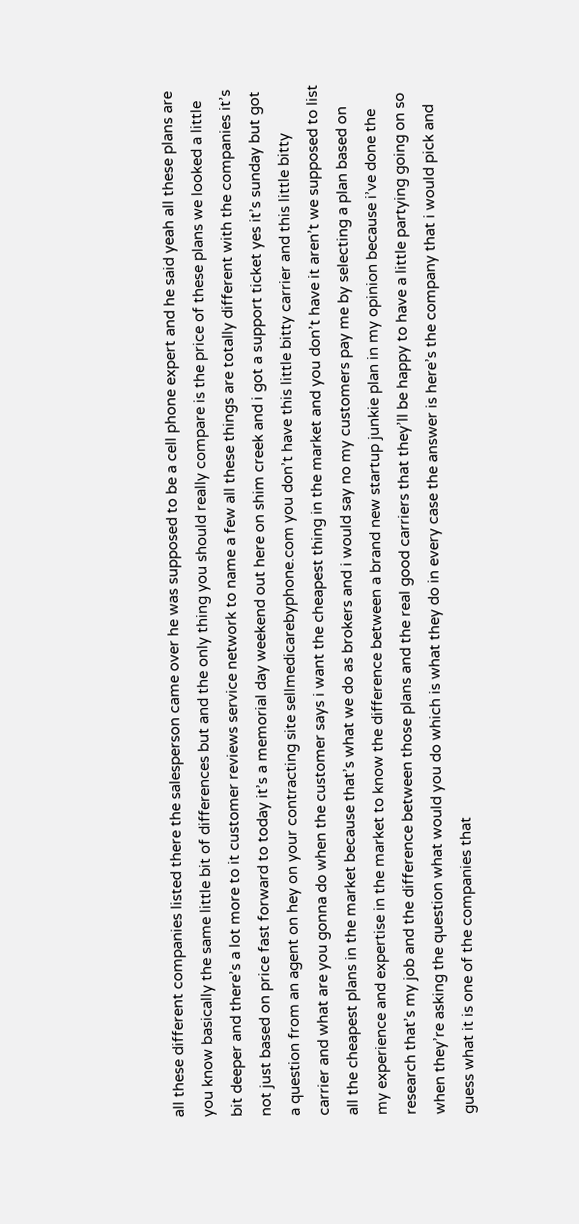all these different companies listed there the salesperson came over he was supposed to be a cell phone expert and he said yeah all these plans are you know basically the same little bit of differences but and the only thing you should really compare is the price of these plans we looked a little bit deeper and there’s a lot more to it customer reviews service network to name a few all these things are totally different with the companies it’s not just based on price fast forward to today it’s a memorial day weekend out here on shim creek and i got a support ticket yes it’s sunday but got a question from an agent on hey on your contracting site sellmedicarebyphone.com you don’t have this little bitty carrier and this little bitty carrier and what are you gonna do when the customer says i want the cheapest thing in the market and you don’t have it aren’t we supposed to list all the cheapest plans in the market because that’s what we do as brokers and i would say no my customers pay me by selecting a plan based on my experience and expertise in the market to know the difference between a brand new startup junkie plan in my opinion because i’ve done the research that’s my job and the difference between those plans and the real good carriers that they’ll be happy to have a little partying going on so when they’re asking the question what would you do which is what they do in every case the answer is here’s the company that i would pick and guess what it is one of the companies that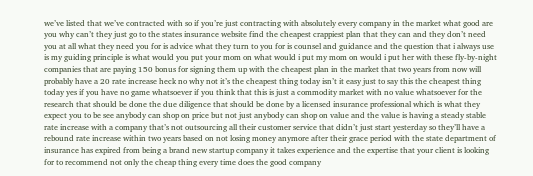we’ve listed that we’ve contracted with so if you’re just contracting with absolutely every company in the market what good are you why can’t they just go to the states insurance website find the cheapest crappiest plan that they can and they don’t need you at all what they need you for is advice what they turn to you for is counsel and guidance and the question that i always use is my guiding principle is what would you put your mom on what would i put my mom on would i put her with these fly-by-night companies that are paying 150 bonus for signing them up with the cheapest plan in the market that two years from now will probably have a 20 rate increase heck no why not it’s the cheapest thing today isn’t it easy just to say this the cheapest thing today yes if you have no game whatsoever if you think that this is just a commodity market with no value whatsoever for the research that should be done the due diligence that should be done by a licensed insurance professional which is what they expect you to be see anybody can shop on price but not just anybody can shop on value and the value is having a steady stable rate increase with a company that’s not outsourcing all their customer service that didn’t just start yesterday so they’ll have a rebound rate increase within two years based on not losing money anymore after their grace period with the state department of insurance has expired from being a brand new startup company it takes experience and the expertise that your client is looking for to recommend not only the cheap thing every time does the good company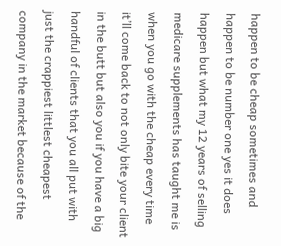happen to be cheap sometimes and happen to be number one yes it does happen but what my 12 years of selling medicare supplements has taught me is when you go with the cheap every time it’ll come back to not only bite your client in the butt but also you if you have a big handful of clients that you all put with just the crappiest littlest cheapest company in the market because of the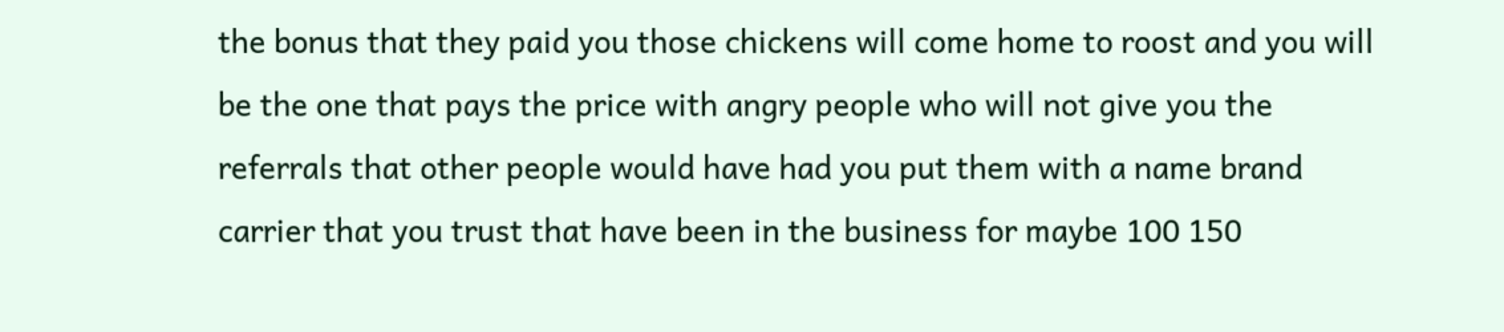the bonus that they paid you those chickens will come home to roost and you will be the one that pays the price with angry people who will not give you the referrals that other people would have had you put them with a name brand carrier that you trust that have been in the business for maybe 100 150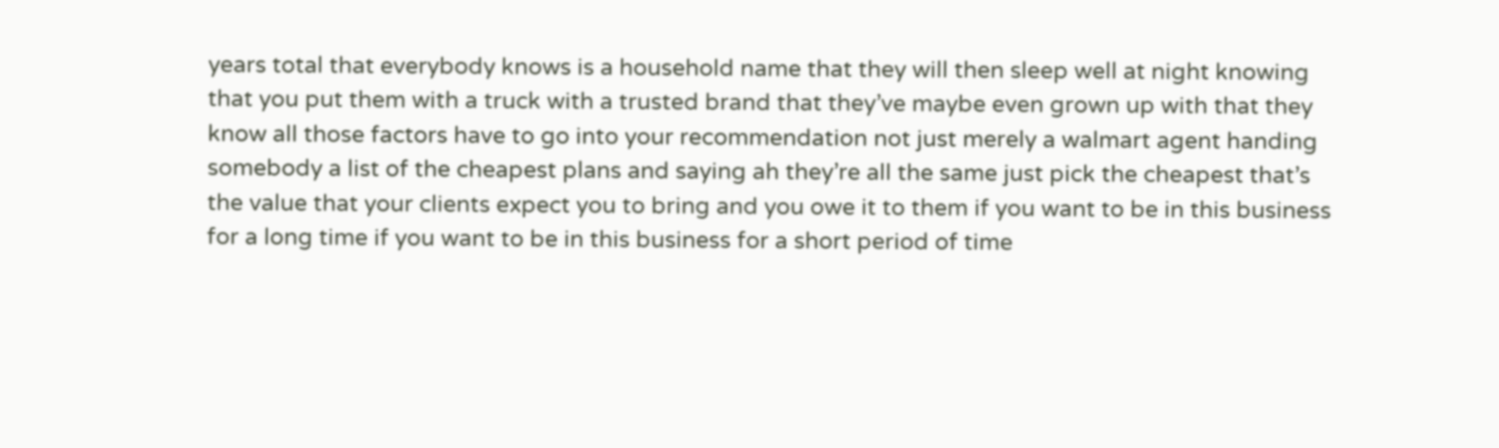years total that everybody knows is a household name that they will then sleep well at night knowing that you put them with a truck with a trusted brand that they’ve maybe even grown up with that they know all those factors have to go into your recommendation not just merely a walmart agent handing somebody a list of the cheapest plans and saying ah they’re all the same just pick the cheapest that’s the value that your clients expect you to bring and you owe it to them if you want to be in this business for a long time if you want to be in this business for a short period of time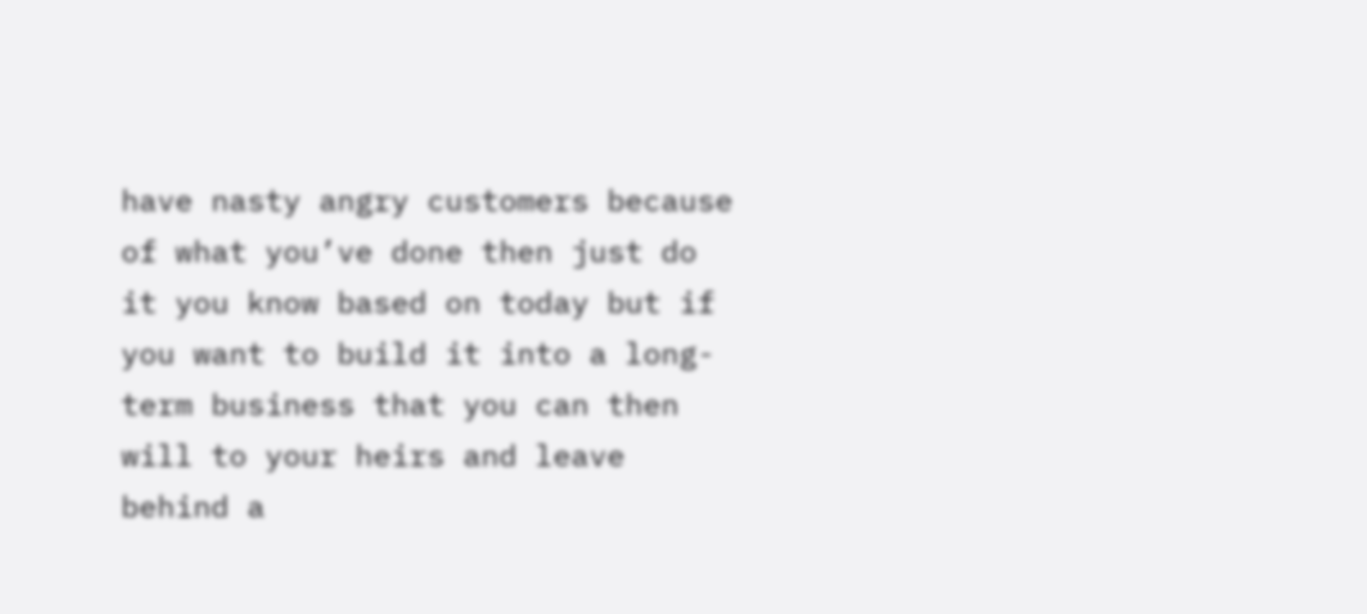have nasty angry customers because of what you’ve done then just do it you know based on today but if you want to build it into a long-term business that you can then will to your heirs and leave behind a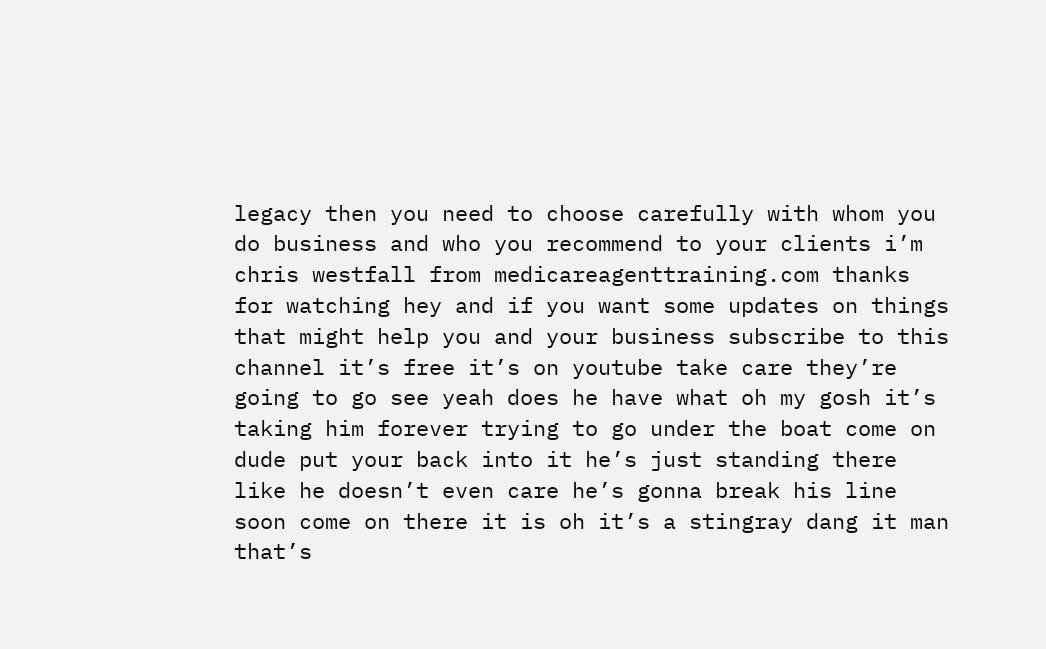legacy then you need to choose carefully with whom you do business and who you recommend to your clients i’m chris westfall from medicareagenttraining.com thanks for watching hey and if you want some updates on things that might help you and your business subscribe to this channel it’s free it’s on youtube take care they’re going to go see yeah does he have what oh my gosh it’s taking him forever trying to go under the boat come on dude put your back into it he’s just standing there like he doesn’t even care he’s gonna break his line soon come on there it is oh it’s a stingray dang it man that’s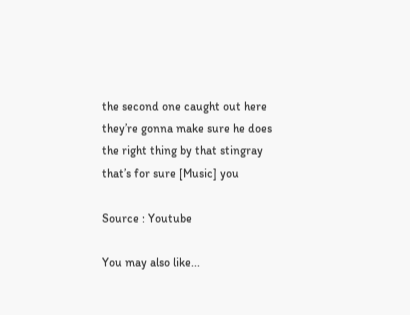the second one caught out here they’re gonna make sure he does the right thing by that stingray that’s for sure [Music] you

Source : Youtube

You may also like...